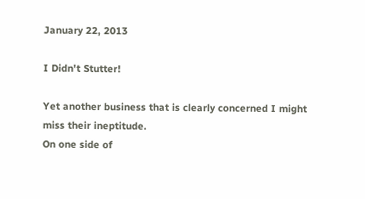January 22, 2013

I Didn't Stutter!

Yet another business that is clearly concerned I might miss their ineptitude.
On one side of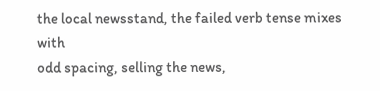the local newsstand, the failed verb tense mixes with
odd spacing, selling the news,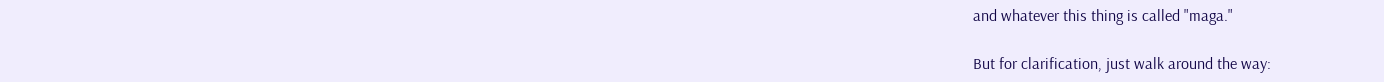and whatever this thing is called "maga."

But for clarification, just walk around the way: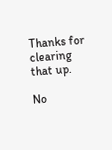Thanks for clearing that up.

No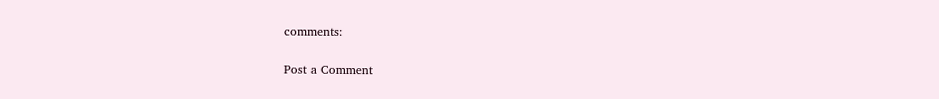comments:

Post a Comment